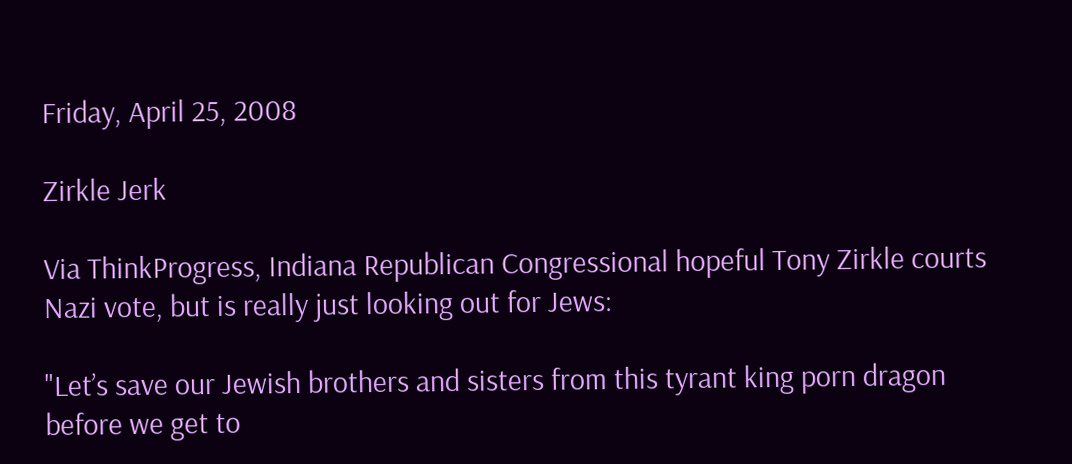Friday, April 25, 2008

Zirkle Jerk

Via ThinkProgress, Indiana Republican Congressional hopeful Tony Zirkle courts Nazi vote, but is really just looking out for Jews:

"Let’s save our Jewish brothers and sisters from this tyrant king porn dragon before we get to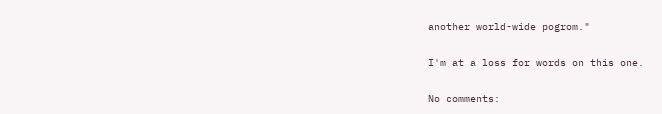another world-wide pogrom."

I'm at a loss for words on this one.

No comments: